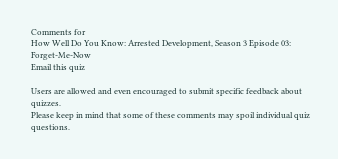Comments for
How Well Do You Know: Arrested Development, Season 3 Episode 03: Forget-Me-Now
Email this quiz

Users are allowed and even encouraged to submit specific feedback about quizzes.
Please keep in mind that some of these comments may spoil individual quiz questions.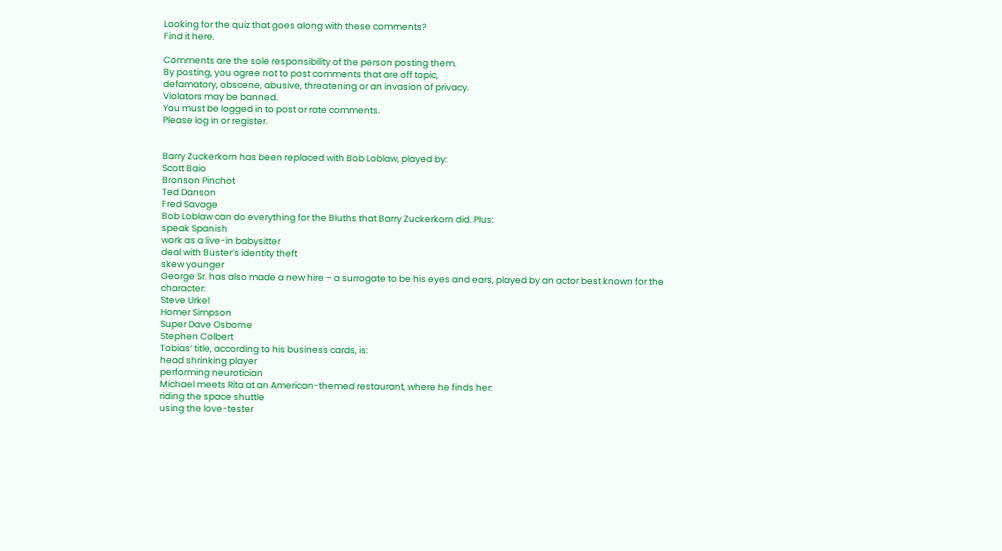Looking for the quiz that goes along with these comments?
Find it here.

Comments are the sole responsibility of the person posting them.
By posting, you agree not to post comments that are off topic,
defamatory, obscene, abusive, threatening or an invasion of privacy.
Violators may be banned.
You must be logged in to post or rate comments.
Please log in or register.


Barry Zuckerkorn has been replaced with Bob Loblaw, played by:
Scott Baio
Bronson Pinchot
Ted Danson
Fred Savage
Bob Loblaw can do everything for the Bluths that Barry Zuckerkorn did. Plus:
speak Spanish
work as a live-in babysitter
deal with Buster’s identity theft
skew younger
George Sr. has also made a new hire – a surrogate to be his eyes and ears, played by an actor best known for the character:
Steve Urkel
Homer Simpson
Super Dave Osborne
Stephen Colbert
Tobias’ title, according to his business cards, is:
head shrinking player
performing neurotician
Michael meets Rita at an American-themed restaurant, where he finds her:
riding the space shuttle
using the love-tester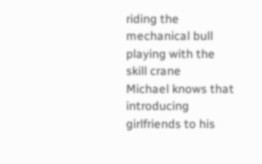riding the mechanical bull
playing with the skill crane
Michael knows that introducing girlfriends to his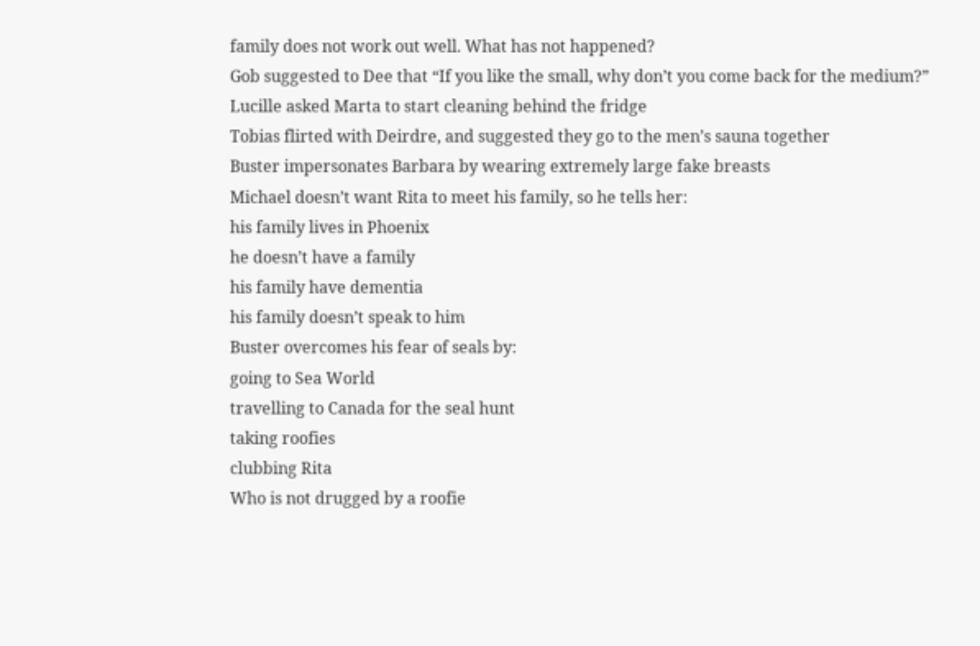family does not work out well. What has not happened?
Gob suggested to Dee that “If you like the small, why don’t you come back for the medium?”
Lucille asked Marta to start cleaning behind the fridge
Tobias flirted with Deirdre, and suggested they go to the men’s sauna together
Buster impersonates Barbara by wearing extremely large fake breasts
Michael doesn’t want Rita to meet his family, so he tells her:
his family lives in Phoenix
he doesn’t have a family
his family have dementia
his family doesn’t speak to him
Buster overcomes his fear of seals by:
going to Sea World
travelling to Canada for the seal hunt
taking roofies
clubbing Rita
Who is not drugged by a roofie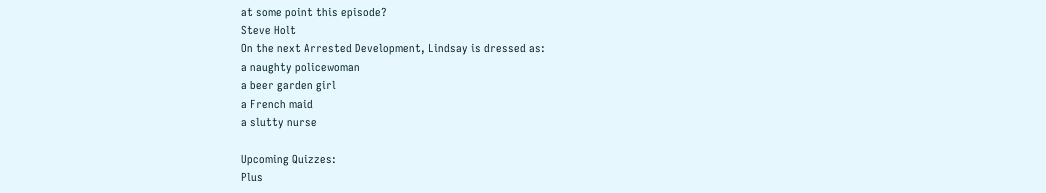at some point this episode?
Steve Holt
On the next Arrested Development, Lindsay is dressed as:
a naughty policewoman
a beer garden girl
a French maid
a slutty nurse

Upcoming Quizzes:
Plus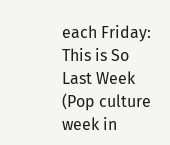each Friday:
This is So Last Week
(Pop culture week in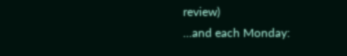review)
...and each Monday: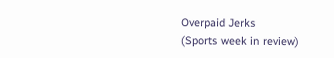Overpaid Jerks
(Sports week in review)